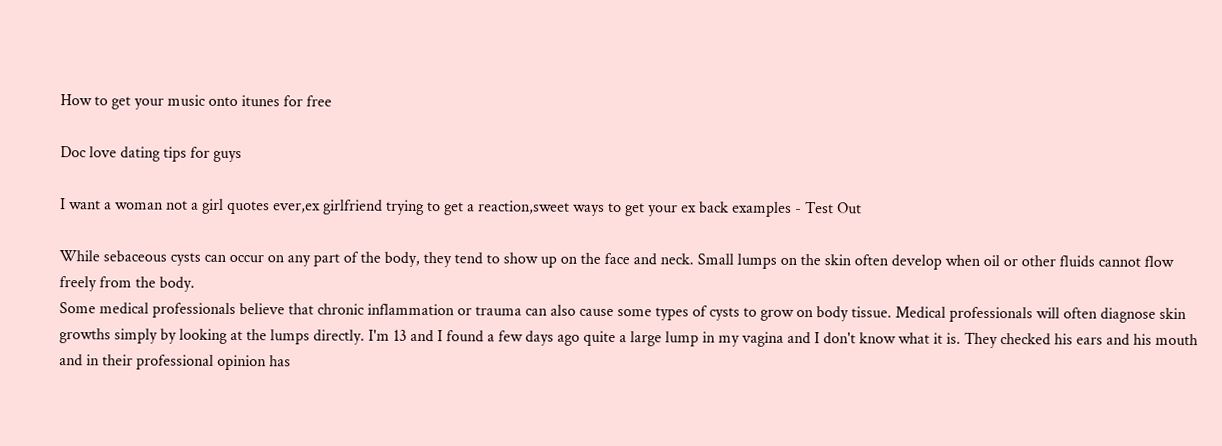How to get your music onto itunes for free

Doc love dating tips for guys

I want a woman not a girl quotes ever,ex girlfriend trying to get a reaction,sweet ways to get your ex back examples - Test Out

While sebaceous cysts can occur on any part of the body, they tend to show up on the face and neck. Small lumps on the skin often develop when oil or other fluids cannot flow freely from the body.
Some medical professionals believe that chronic inflammation or trauma can also cause some types of cysts to grow on body tissue. Medical professionals will often diagnose skin growths simply by looking at the lumps directly. I'm 13 and I found a few days ago quite a large lump in my vagina and I don't know what it is. They checked his ears and his mouth and in their professional opinion has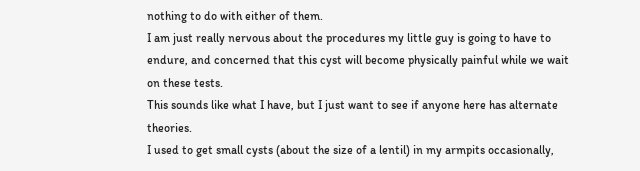nothing to do with either of them.
I am just really nervous about the procedures my little guy is going to have to endure, and concerned that this cyst will become physically painful while we wait on these tests.
This sounds like what I have, but I just want to see if anyone here has alternate theories.
I used to get small cysts (about the size of a lentil) in my armpits occasionally,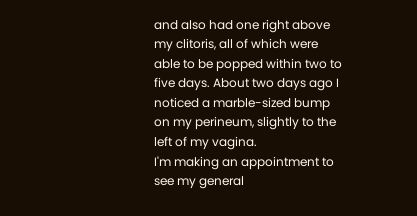and also had one right above my clitoris, all of which were able to be popped within two to five days. About two days ago I noticed a marble-sized bump on my perineum, slightly to the left of my vagina.
I'm making an appointment to see my general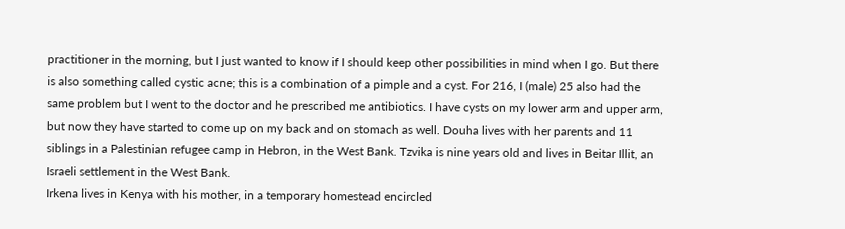practitioner in the morning, but I just wanted to know if I should keep other possibilities in mind when I go. But there is also something called cystic acne; this is a combination of a pimple and a cyst. For 216, I (male) 25 also had the same problem but I went to the doctor and he prescribed me antibiotics. I have cysts on my lower arm and upper arm, but now they have started to come up on my back and on stomach as well. Douha lives with her parents and 11 siblings in a Palestinian refugee camp in Hebron, in the West Bank. Tzvika is nine years old and lives in Beitar Illit, an Israeli settlement in the West Bank.
Irkena lives in Kenya with his mother, in a temporary homestead encircled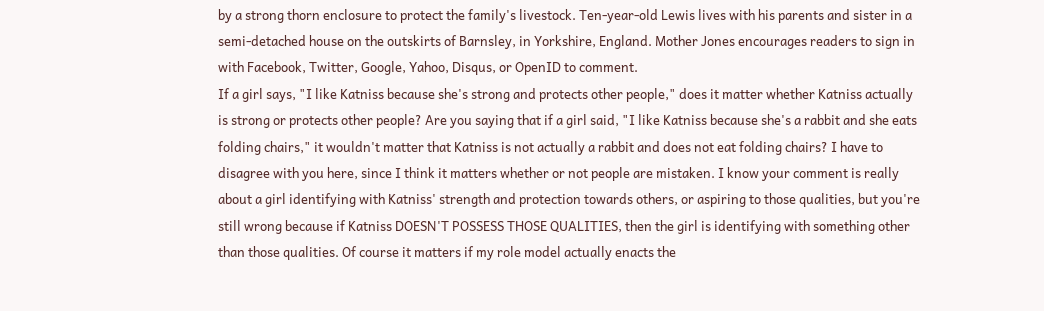by a strong thorn enclosure to protect the family's livestock. Ten-year-old Lewis lives with his parents and sister in a semi-detached house on the outskirts of Barnsley, in Yorkshire, England. Mother Jones encourages readers to sign in with Facebook, Twitter, Google, Yahoo, Disqus, or OpenID to comment.
If a girl says, "I like Katniss because she's strong and protects other people," does it matter whether Katniss actually is strong or protects other people? Are you saying that if a girl said, "I like Katniss because she's a rabbit and she eats folding chairs," it wouldn't matter that Katniss is not actually a rabbit and does not eat folding chairs? I have to disagree with you here, since I think it matters whether or not people are mistaken. I know your comment is really about a girl identifying with Katniss' strength and protection towards others, or aspiring to those qualities, but you're still wrong because if Katniss DOESN'T POSSESS THOSE QUALITIES, then the girl is identifying with something other than those qualities. Of course it matters if my role model actually enacts the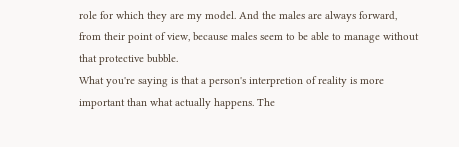role for which they are my model. And the males are always forward, from their point of view, because males seem to be able to manage without that protective bubble.
What you're saying is that a person's interpretion of reality is more important than what actually happens. The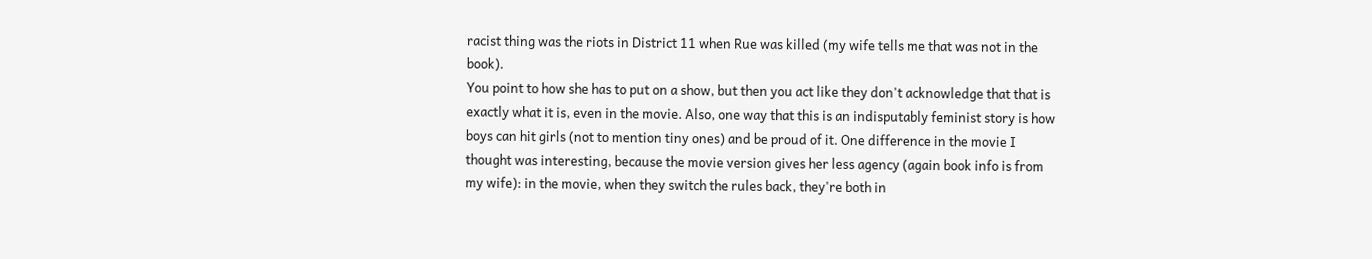racist thing was the riots in District 11 when Rue was killed (my wife tells me that was not in the book).
You point to how she has to put on a show, but then you act like they don't acknowledge that that is exactly what it is, even in the movie. Also, one way that this is an indisputably feminist story is how boys can hit girls (not to mention tiny ones) and be proud of it. One difference in the movie I thought was interesting, because the movie version gives her less agency (again book info is from my wife): in the movie, when they switch the rules back, they're both in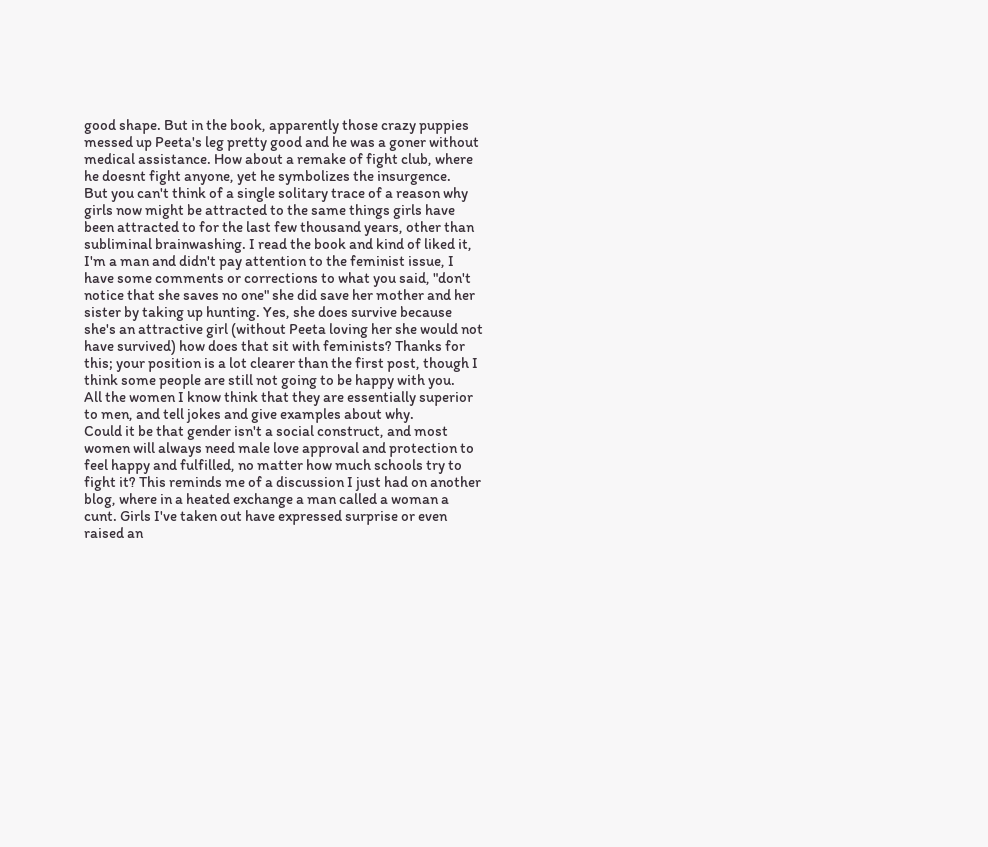good shape. But in the book, apparently those crazy puppies messed up Peeta's leg pretty good and he was a goner without medical assistance. How about a remake of fight club, where he doesnt fight anyone, yet he symbolizes the insurgence.
But you can't think of a single solitary trace of a reason why girls now might be attracted to the same things girls have been attracted to for the last few thousand years, other than subliminal brainwashing. I read the book and kind of liked it, I'm a man and didn't pay attention to the feminist issue, I have some comments or corrections to what you said, "don't notice that she saves no one" she did save her mother and her sister by taking up hunting. Yes, she does survive because she's an attractive girl (without Peeta loving her she would not have survived) how does that sit with feminists? Thanks for this; your position is a lot clearer than the first post, though I think some people are still not going to be happy with you.
All the women I know think that they are essentially superior to men, and tell jokes and give examples about why.
Could it be that gender isn't a social construct, and most women will always need male love approval and protection to feel happy and fulfilled, no matter how much schools try to fight it? This reminds me of a discussion I just had on another blog, where in a heated exchange a man called a woman a cunt. Girls I've taken out have expressed surprise or even raised an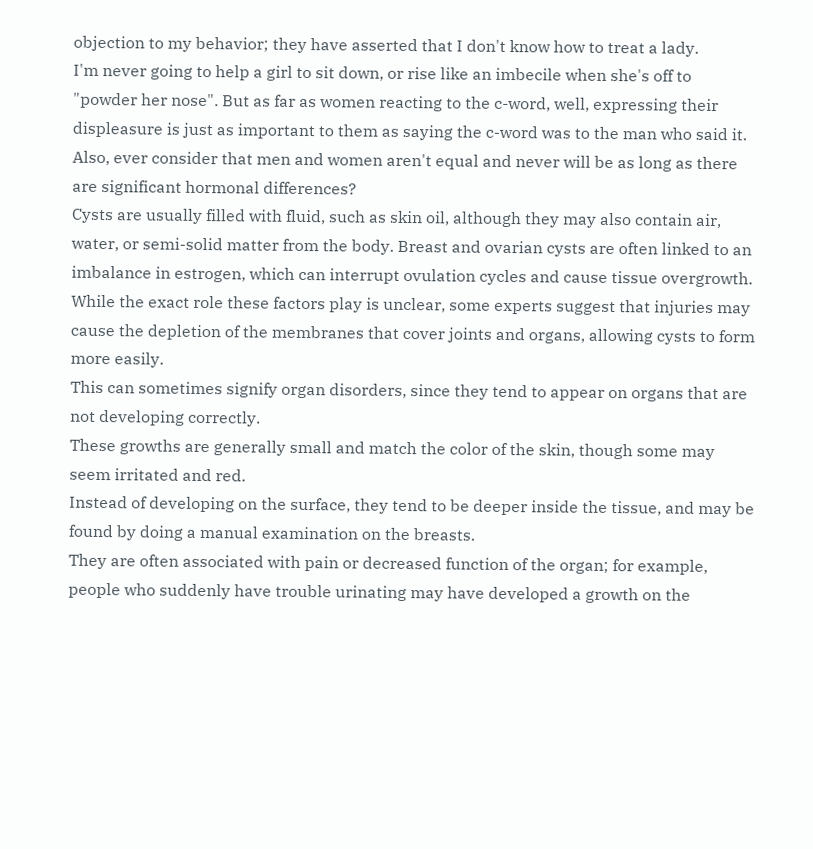objection to my behavior; they have asserted that I don't know how to treat a lady.
I'm never going to help a girl to sit down, or rise like an imbecile when she's off to "powder her nose". But as far as women reacting to the c-word, well, expressing their displeasure is just as important to them as saying the c-word was to the man who said it. Also, ever consider that men and women aren't equal and never will be as long as there are significant hormonal differences?
Cysts are usually filled with fluid, such as skin oil, although they may also contain air, water, or semi-solid matter from the body. Breast and ovarian cysts are often linked to an imbalance in estrogen, which can interrupt ovulation cycles and cause tissue overgrowth.
While the exact role these factors play is unclear, some experts suggest that injuries may cause the depletion of the membranes that cover joints and organs, allowing cysts to form more easily.
This can sometimes signify organ disorders, since they tend to appear on organs that are not developing correctly.
These growths are generally small and match the color of the skin, though some may seem irritated and red.
Instead of developing on the surface, they tend to be deeper inside the tissue, and may be found by doing a manual examination on the breasts.
They are often associated with pain or decreased function of the organ; for example, people who suddenly have trouble urinating may have developed a growth on the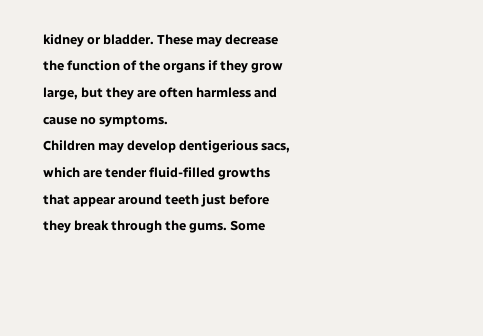kidney or bladder. These may decrease the function of the organs if they grow large, but they are often harmless and cause no symptoms.
Children may develop dentigerious sacs, which are tender fluid-filled growths that appear around teeth just before they break through the gums. Some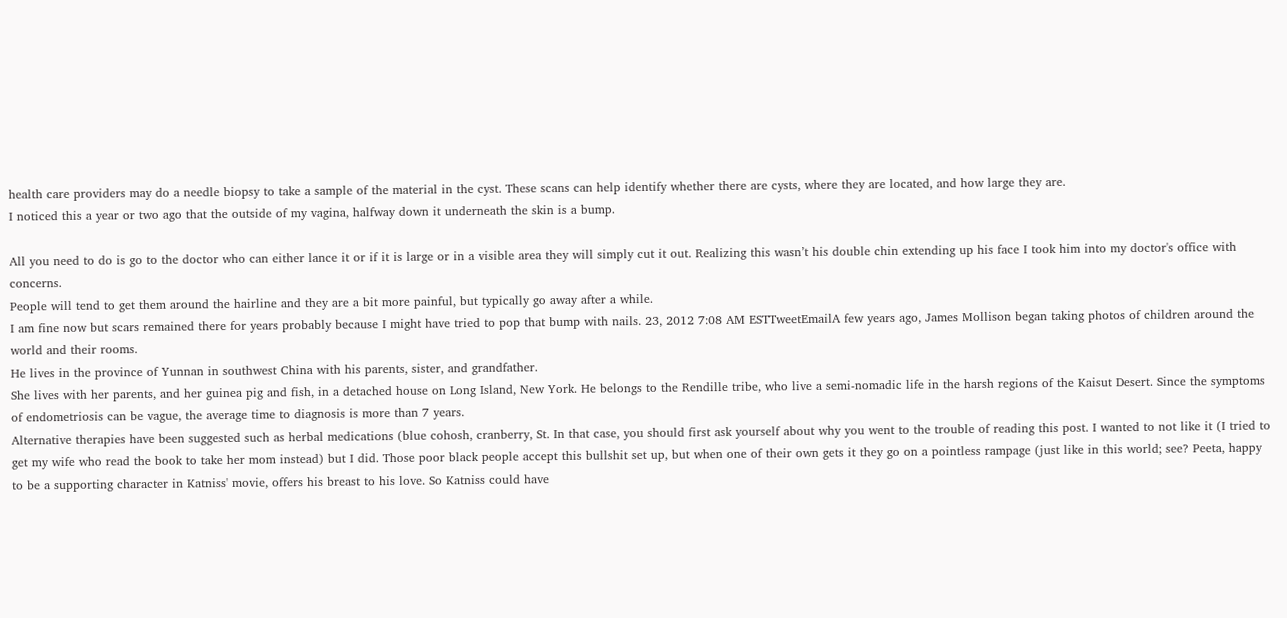health care providers may do a needle biopsy to take a sample of the material in the cyst. These scans can help identify whether there are cysts, where they are located, and how large they are.
I noticed this a year or two ago that the outside of my vagina, halfway down it underneath the skin is a bump.

All you need to do is go to the doctor who can either lance it or if it is large or in a visible area they will simply cut it out. Realizing this wasn’t his double chin extending up his face I took him into my doctor's office with concerns.
People will tend to get them around the hairline and they are a bit more painful, but typically go away after a while.
I am fine now but scars remained there for years probably because I might have tried to pop that bump with nails. 23, 2012 7:08 AM ESTTweetEmailA few years ago, James Mollison began taking photos of children around the world and their rooms.
He lives in the province of Yunnan in southwest China with his parents, sister, and grandfather.
She lives with her parents, and her guinea pig and fish, in a detached house on Long Island, New York. He belongs to the Rendille tribe, who live a semi-nomadic life in the harsh regions of the Kaisut Desert. Since the symptoms of endometriosis can be vague, the average time to diagnosis is more than 7 years.
Alternative therapies have been suggested such as herbal medications (blue cohosh, cranberry, St. In that case, you should first ask yourself about why you went to the trouble of reading this post. I wanted to not like it (I tried to get my wife who read the book to take her mom instead) but I did. Those poor black people accept this bullshit set up, but when one of their own gets it they go on a pointless rampage (just like in this world; see? Peeta, happy to be a supporting character in Katniss' movie, offers his breast to his love. So Katniss could have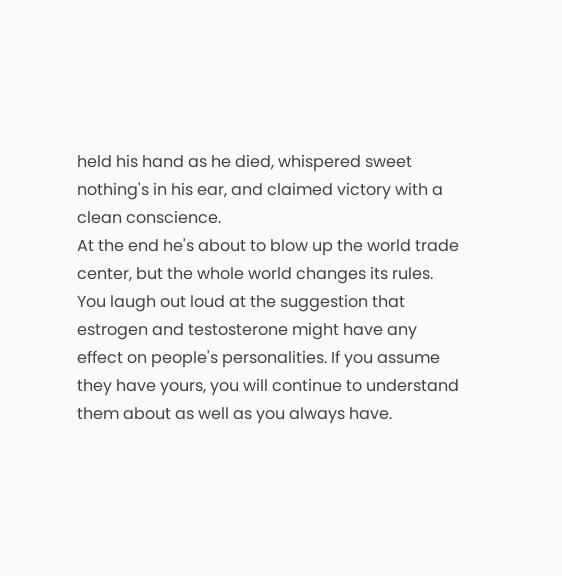held his hand as he died, whispered sweet nothing's in his ear, and claimed victory with a clean conscience.
At the end he's about to blow up the world trade center, but the whole world changes its rules. You laugh out loud at the suggestion that estrogen and testosterone might have any effect on people's personalities. If you assume they have yours, you will continue to understand them about as well as you always have.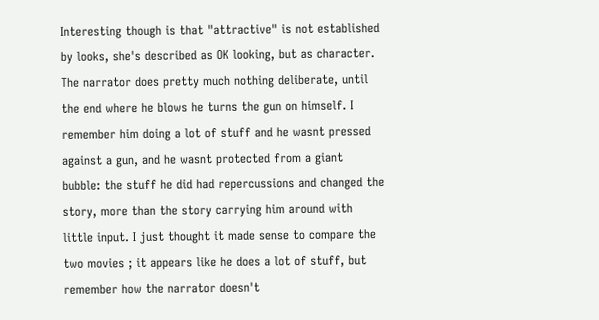Interesting though is that "attractive" is not established by looks, she's described as OK looking, but as character. The narrator does pretty much nothing deliberate, until the end where he blows he turns the gun on himself. I remember him doing a lot of stuff and he wasnt pressed against a gun, and he wasnt protected from a giant bubble: the stuff he did had repercussions and changed the story, more than the story carrying him around with little input. I just thought it made sense to compare the two movies ; it appears like he does a lot of stuff, but remember how the narrator doesn't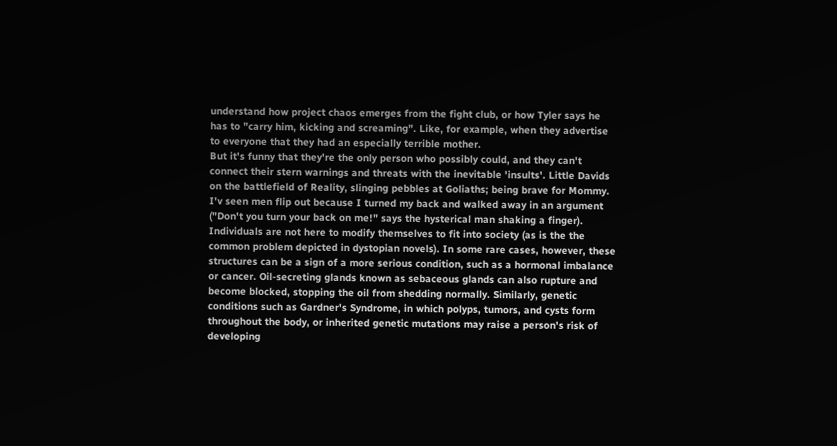understand how project chaos emerges from the fight club, or how Tyler says he has to "carry him, kicking and screaming". Like, for example, when they advertise to everyone that they had an especially terrible mother.
But it's funny that they're the only person who possibly could, and they can't connect their stern warnings and threats with the inevitable 'insults'. Little Davids on the battlefield of Reality, slinging pebbles at Goliaths; being brave for Mommy.
I'v seen men flip out because I turned my back and walked away in an argument ("Don't you turn your back on me!" says the hysterical man shaking a finger). Individuals are not here to modify themselves to fit into society (as is the the common problem depicted in dystopian novels). In some rare cases, however, these structures can be a sign of a more serious condition, such as a hormonal imbalance or cancer. Oil-secreting glands known as sebaceous glands can also rupture and become blocked, stopping the oil from shedding normally. Similarly, genetic conditions such as Gardner's Syndrome, in which polyps, tumors, and cysts form throughout the body, or inherited genetic mutations may raise a person's risk of developing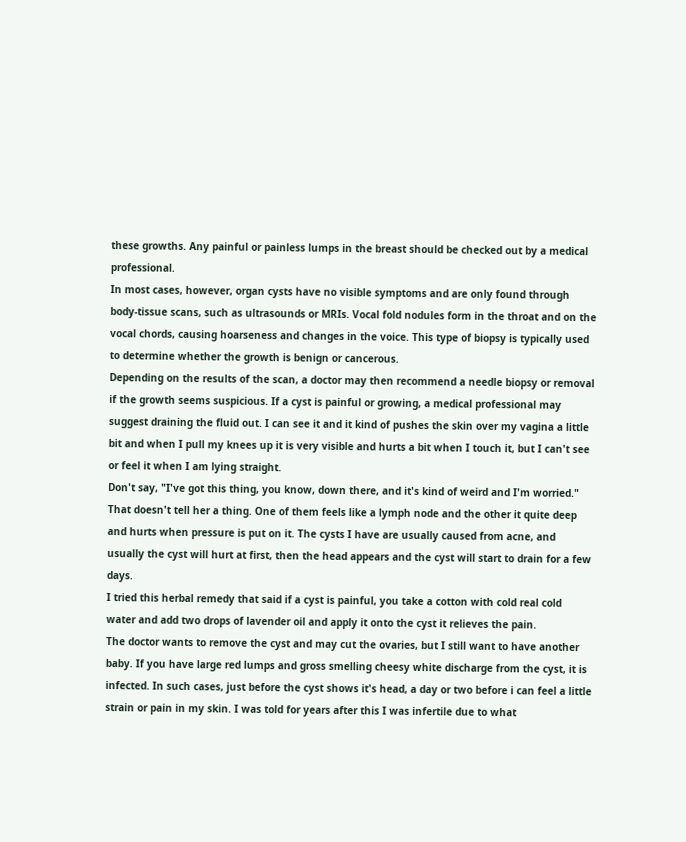these growths. Any painful or painless lumps in the breast should be checked out by a medical professional.
In most cases, however, organ cysts have no visible symptoms and are only found through body-tissue scans, such as ultrasounds or MRIs. Vocal fold nodules form in the throat and on the vocal chords, causing hoarseness and changes in the voice. This type of biopsy is typically used to determine whether the growth is benign or cancerous.
Depending on the results of the scan, a doctor may then recommend a needle biopsy or removal if the growth seems suspicious. If a cyst is painful or growing, a medical professional may suggest draining the fluid out. I can see it and it kind of pushes the skin over my vagina a little bit and when I pull my knees up it is very visible and hurts a bit when I touch it, but I can't see or feel it when I am lying straight.
Don't say, "I've got this thing, you know, down there, and it's kind of weird and I'm worried." That doesn't tell her a thing. One of them feels like a lymph node and the other it quite deep and hurts when pressure is put on it. The cysts I have are usually caused from acne, and usually the cyst will hurt at first, then the head appears and the cyst will start to drain for a few days.
I tried this herbal remedy that said if a cyst is painful, you take a cotton with cold real cold water and add two drops of lavender oil and apply it onto the cyst it relieves the pain.
The doctor wants to remove the cyst and may cut the ovaries, but I still want to have another baby. If you have large red lumps and gross smelling cheesy white discharge from the cyst, it is infected. In such cases, just before the cyst shows it's head, a day or two before i can feel a little strain or pain in my skin. I was told for years after this I was infertile due to what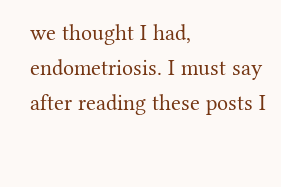we thought I had, endometriosis. I must say after reading these posts I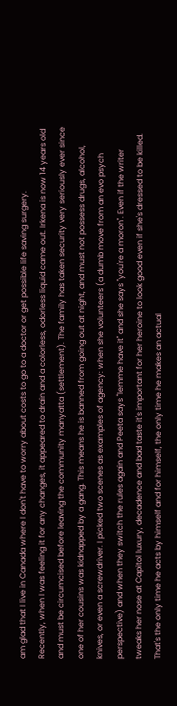am glad that I live in Canada where I don't have to worry about costs to go to a doctor or get possible life saving surgery.
Recently, when I was feeling it for any changes, it appeared to drain and a colorless, odorless liquid came out. Irkena is now 14 years old and must be circumcised before leaving the community manyatta (settlement). The family has taken security very seriously ever since one of her cousins was kidnapped by a gang. This means he is banned from going out at night, and must not possess drugs, alcohol, knives, or even a screwdriver. I picked two scenes as examples of agency: when she volunteers (a dumb move from an evo psych perspective) and when they switch the rules again and Peeta says "lemme have it" and she says "you're a moron". Even if the writer tweaks her nose at Capitol luxury, decadence and bad taste it's important for her heroine to look good even if she's dressed to be killed. That's the only time he acts by himself and for himself, the only time he makes an actual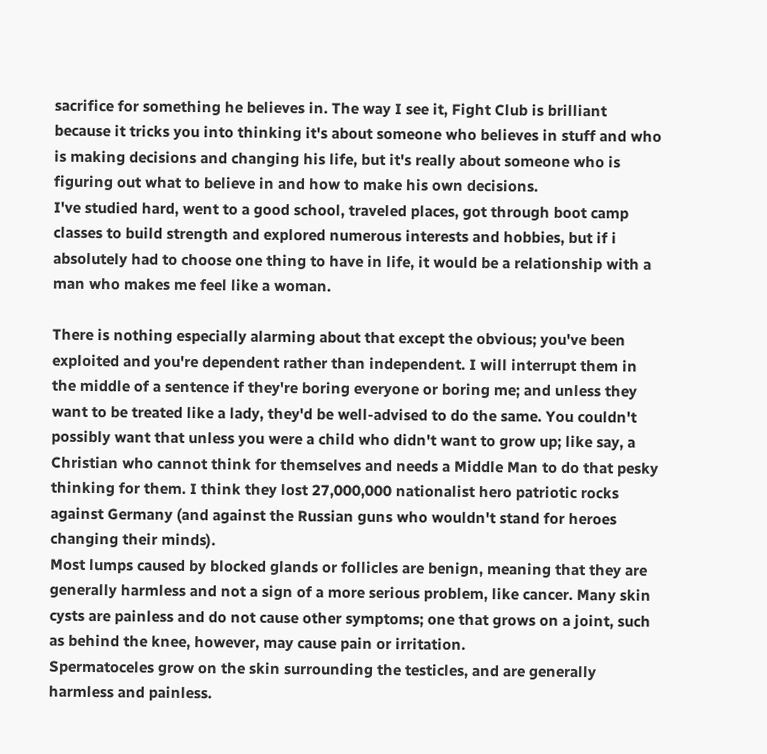sacrifice for something he believes in. The way I see it, Fight Club is brilliant because it tricks you into thinking it's about someone who believes in stuff and who is making decisions and changing his life, but it's really about someone who is figuring out what to believe in and how to make his own decisions.
I've studied hard, went to a good school, traveled places, got through boot camp classes to build strength and explored numerous interests and hobbies, but if i absolutely had to choose one thing to have in life, it would be a relationship with a man who makes me feel like a woman.

There is nothing especially alarming about that except the obvious; you've been exploited and you're dependent rather than independent. I will interrupt them in the middle of a sentence if they're boring everyone or boring me; and unless they want to be treated like a lady, they'd be well-advised to do the same. You couldn't possibly want that unless you were a child who didn't want to grow up; like say, a Christian who cannot think for themselves and needs a Middle Man to do that pesky thinking for them. I think they lost 27,000,000 nationalist hero patriotic rocks against Germany (and against the Russian guns who wouldn't stand for heroes changing their minds).
Most lumps caused by blocked glands or follicles are benign, meaning that they are generally harmless and not a sign of a more serious problem, like cancer. Many skin cysts are painless and do not cause other symptoms; one that grows on a joint, such as behind the knee, however, may cause pain or irritation.
Spermatoceles grow on the skin surrounding the testicles, and are generally harmless and painless.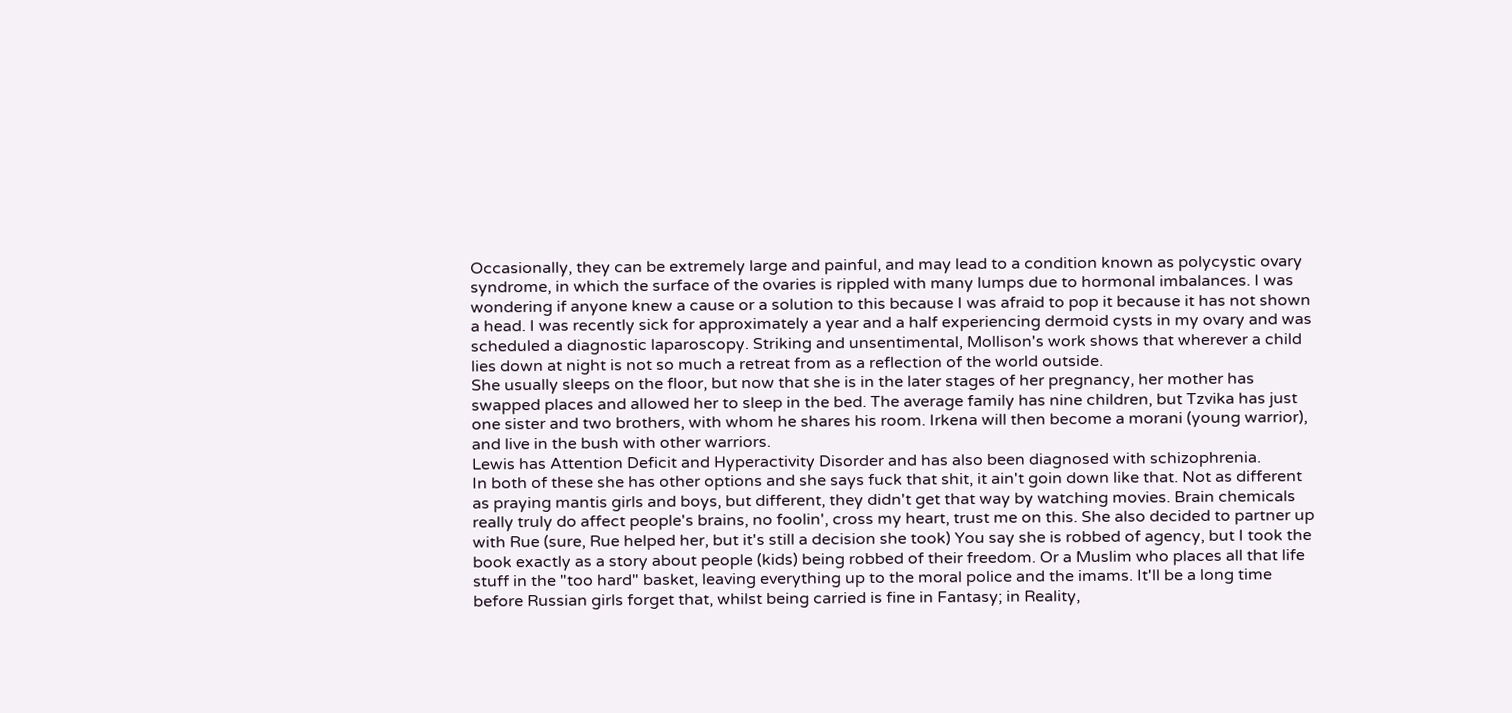Occasionally, they can be extremely large and painful, and may lead to a condition known as polycystic ovary syndrome, in which the surface of the ovaries is rippled with many lumps due to hormonal imbalances. I was wondering if anyone knew a cause or a solution to this because I was afraid to pop it because it has not shown a head. I was recently sick for approximately a year and a half experiencing dermoid cysts in my ovary and was scheduled a diagnostic laparoscopy. Striking and unsentimental, Mollison's work shows that wherever a child lies down at night is not so much a retreat from as a reflection of the world outside.
She usually sleeps on the floor, but now that she is in the later stages of her pregnancy, her mother has swapped places and allowed her to sleep in the bed. The average family has nine children, but Tzvika has just one sister and two brothers, with whom he shares his room. Irkena will then become a morani (young warrior), and live in the bush with other warriors.
Lewis has Attention Deficit and Hyperactivity Disorder and has also been diagnosed with schizophrenia.
In both of these she has other options and she says fuck that shit, it ain't goin down like that. Not as different as praying mantis girls and boys, but different, they didn't get that way by watching movies. Brain chemicals really truly do affect people's brains, no foolin', cross my heart, trust me on this. She also decided to partner up with Rue (sure, Rue helped her, but it's still a decision she took) You say she is robbed of agency, but I took the book exactly as a story about people (kids) being robbed of their freedom. Or a Muslim who places all that life stuff in the "too hard" basket, leaving everything up to the moral police and the imams. It'll be a long time before Russian girls forget that, whilst being carried is fine in Fantasy; in Reality,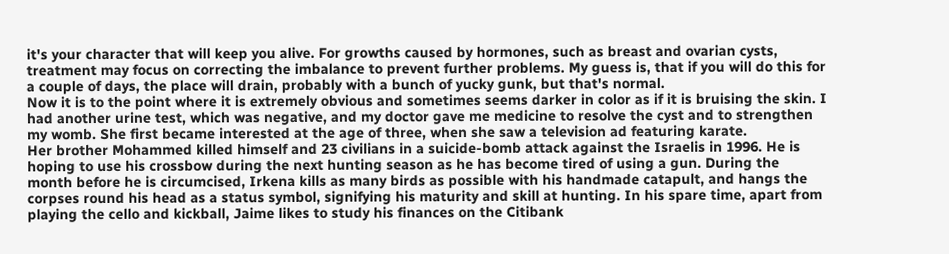it's your character that will keep you alive. For growths caused by hormones, such as breast and ovarian cysts, treatment may focus on correcting the imbalance to prevent further problems. My guess is, that if you will do this for a couple of days, the place will drain, probably with a bunch of yucky gunk, but that's normal.
Now it is to the point where it is extremely obvious and sometimes seems darker in color as if it is bruising the skin. I had another urine test, which was negative, and my doctor gave me medicine to resolve the cyst and to strengthen my womb. She first became interested at the age of three, when she saw a television ad featuring karate.
Her brother Mohammed killed himself and 23 civilians in a suicide-bomb attack against the Israelis in 1996. He is hoping to use his crossbow during the next hunting season as he has become tired of using a gun. During the month before he is circumcised, Irkena kills as many birds as possible with his handmade catapult, and hangs the corpses round his head as a status symbol, signifying his maturity and skill at hunting. In his spare time, apart from playing the cello and kickball, Jaime likes to study his finances on the Citibank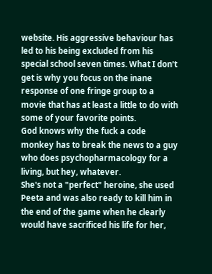website. His aggressive behaviour has led to his being excluded from his special school seven times. What I don't get is why you focus on the inane response of one fringe group to a movie that has at least a little to do with some of your favorite points.
God knows why the fuck a code monkey has to break the news to a guy who does psychopharmacology for a living, but hey, whatever.
She's not a "perfect" heroine, she used Peeta and was also ready to kill him in the end of the game when he clearly would have sacrificed his life for her,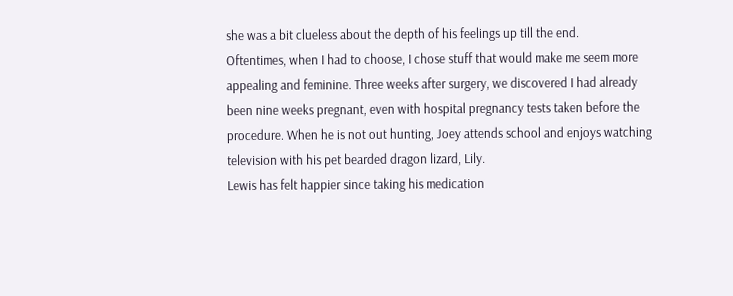she was a bit clueless about the depth of his feelings up till the end.
Oftentimes, when I had to choose, I chose stuff that would make me seem more appealing and feminine. Three weeks after surgery, we discovered I had already been nine weeks pregnant, even with hospital pregnancy tests taken before the procedure. When he is not out hunting, Joey attends school and enjoys watching television with his pet bearded dragon lizard, Lily.
Lewis has felt happier since taking his medication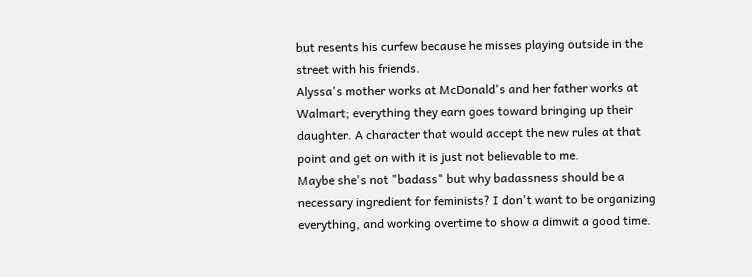but resents his curfew because he misses playing outside in the street with his friends.
Alyssa's mother works at McDonald's and her father works at Walmart; everything they earn goes toward bringing up their daughter. A character that would accept the new rules at that point and get on with it is just not believable to me.
Maybe she's not "badass" but why badassness should be a necessary ingredient for feminists? I don't want to be organizing everything, and working overtime to show a dimwit a good time.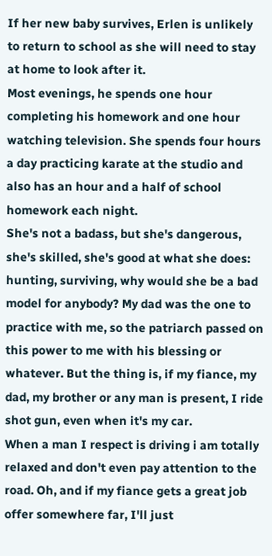If her new baby survives, Erlen is unlikely to return to school as she will need to stay at home to look after it.
Most evenings, he spends one hour completing his homework and one hour watching television. She spends four hours a day practicing karate at the studio and also has an hour and a half of school homework each night.
She's not a badass, but she's dangerous, she's skilled, she's good at what she does: hunting, surviving, why would she be a bad model for anybody? My dad was the one to practice with me, so the patriarch passed on this power to me with his blessing or whatever. But the thing is, if my fiance, my dad, my brother or any man is present, I ride shot gun, even when it's my car.
When a man I respect is driving i am totally relaxed and don't even pay attention to the road. Oh, and if my fiance gets a great job offer somewhere far, I'll just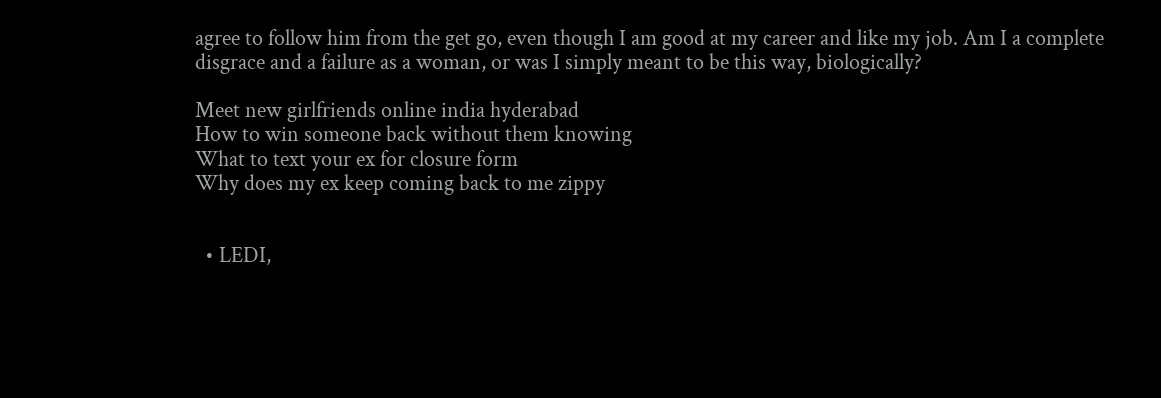agree to follow him from the get go, even though I am good at my career and like my job. Am I a complete disgrace and a failure as a woman, or was I simply meant to be this way, biologically?

Meet new girlfriends online india hyderabad
How to win someone back without them knowing
What to text your ex for closure form
Why does my ex keep coming back to me zippy


  • LEDI,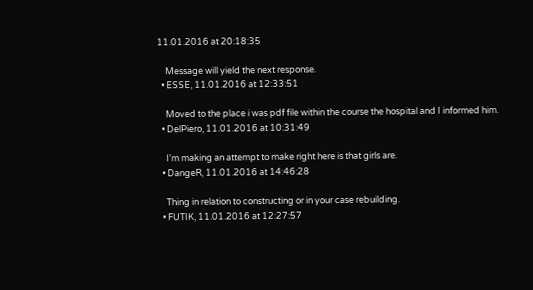11.01.2016 at 20:18:35

    Message will yield the next response.
  • ESSE, 11.01.2016 at 12:33:51

    Moved to the place i was pdf file within the course the hospital and I informed him.
  • DelPiero, 11.01.2016 at 10:31:49

    I'm making an attempt to make right here is that girls are.
  • DangeR, 11.01.2016 at 14:46:28

    Thing in relation to constructing or in your case rebuilding.
  • FUTIK, 11.01.2016 at 12:27:57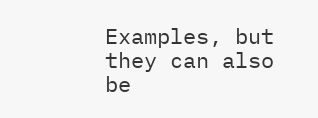Examples, but they can also be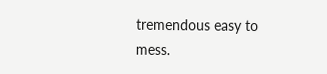tremendous easy to mess.